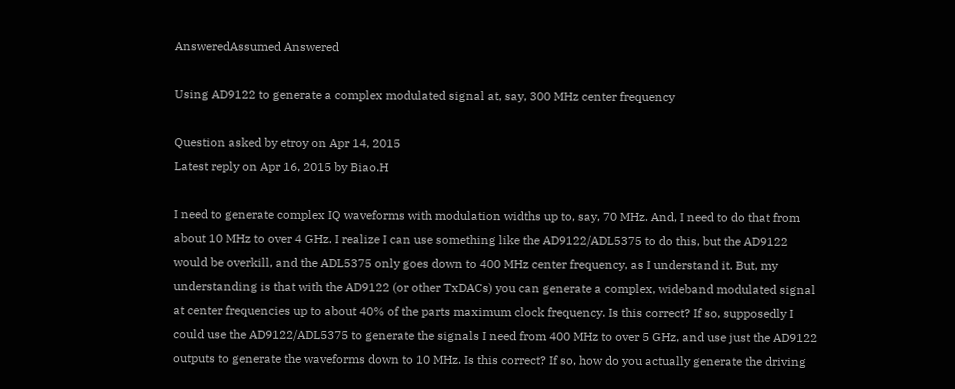AnsweredAssumed Answered

Using AD9122 to generate a complex modulated signal at, say, 300 MHz center frequency

Question asked by etroy on Apr 14, 2015
Latest reply on Apr 16, 2015 by Biao.H

I need to generate complex IQ waveforms with modulation widths up to, say, 70 MHz. And, I need to do that from about 10 MHz to over 4 GHz. I realize I can use something like the AD9122/ADL5375 to do this, but the AD9122 would be overkill, and the ADL5375 only goes down to 400 MHz center frequency, as I understand it. But, my understanding is that with the AD9122 (or other TxDACs) you can generate a complex, wideband modulated signal at center frequencies up to about 40% of the parts maximum clock frequency. Is this correct? If so, supposedly I could use the AD9122/ADL5375 to generate the signals I need from 400 MHz to over 5 GHz, and use just the AD9122 outputs to generate the waveforms down to 10 MHz. Is this correct? If so, how do you actually generate the driving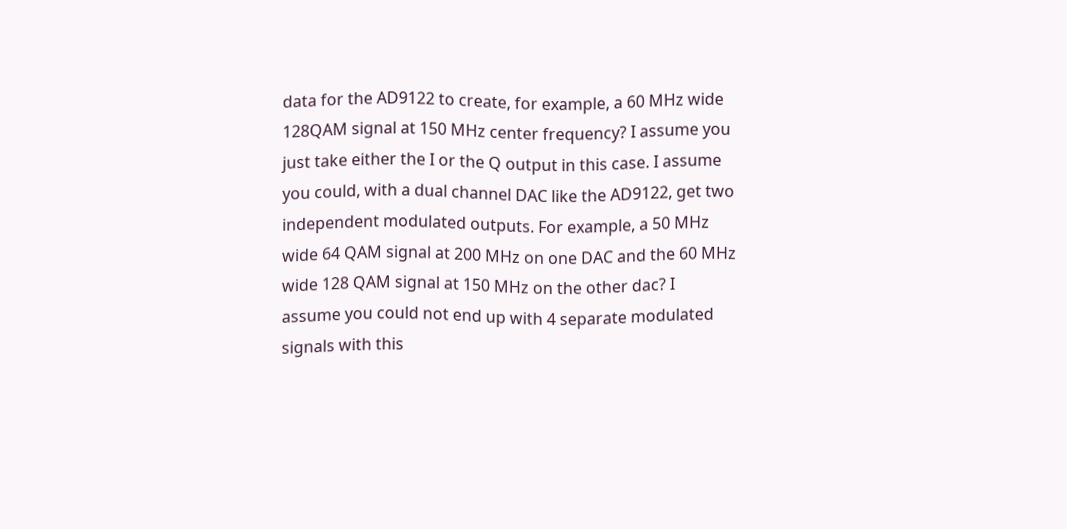data for the AD9122 to create, for example, a 60 MHz wide 128QAM signal at 150 MHz center frequency? I assume you just take either the I or the Q output in this case. I assume you could, with a dual channel DAC like the AD9122, get two independent modulated outputs. For example, a 50 MHz wide 64 QAM signal at 200 MHz on one DAC and the 60 MHz wide 128 QAM signal at 150 MHz on the other dac? I assume you could not end up with 4 separate modulated signals with this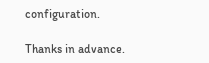configuration.

Thanks in advance.